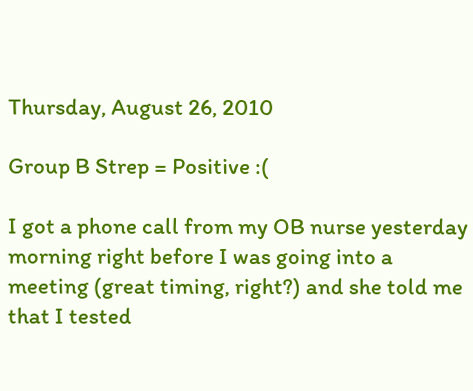Thursday, August 26, 2010

Group B Strep = Positive :(

I got a phone call from my OB nurse yesterday morning right before I was going into a meeting (great timing, right?) and she told me that I tested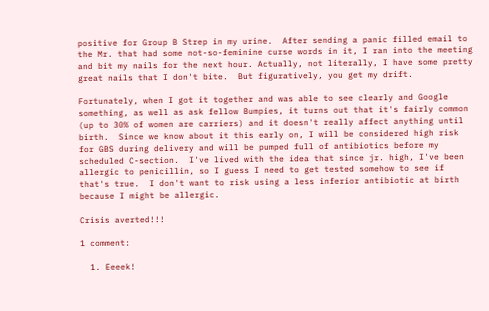positive for Group B Strep in my urine.  After sending a panic filled email to the Mr. that had some not-so-feminine curse words in it, I ran into the meeting and bit my nails for the next hour. Actually, not literally, I have some pretty great nails that I don't bite.  But figuratively, you get my drift.

Fortunately, when I got it together and was able to see clearly and Google something, as well as ask fellow Bumpies, it turns out that it's fairly common (up to 30% of women are carriers) and it doesn't really affect anything until birth.  Since we know about it this early on, I will be considered high risk for GBS during delivery and will be pumped full of antibiotics before my scheduled C-section.  I've lived with the idea that since jr. high, I've been allergic to penicillin, so I guess I need to get tested somehow to see if that's true.  I don't want to risk using a less inferior antibiotic at birth because I might be allergic.

Crisis averted!!!

1 comment:

  1. Eeeek!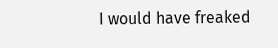I would have freaked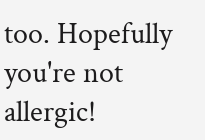too. Hopefully you're not allergic!